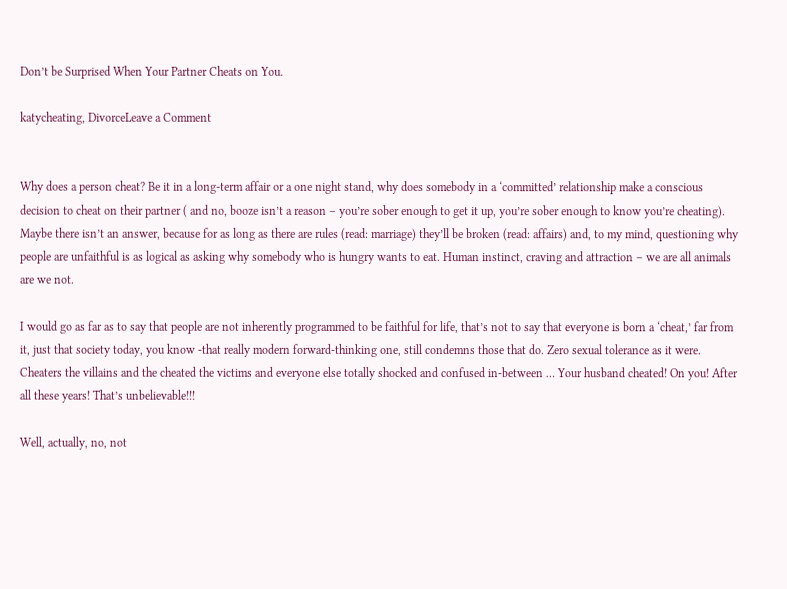Don’t be Surprised When Your Partner Cheats on You.

katycheating, DivorceLeave a Comment


Why does a person cheat? Be it in a long-term affair or a one night stand, why does somebody in a ‘committed’ relationship make a conscious decision to cheat on their partner ( and no, booze isn’t a reason – you’re sober enough to get it up, you’re sober enough to know you’re cheating). Maybe there isn’t an answer, because for as long as there are rules (read: marriage) they’ll be broken (read: affairs) and, to my mind, questioning why people are unfaithful is as logical as asking why somebody who is hungry wants to eat. Human instinct, craving and attraction – we are all animals are we not.

I would go as far as to say that people are not inherently programmed to be faithful for life, that’s not to say that everyone is born a ‘cheat,’ far from it, just that society today, you know -that really modern forward-thinking one, still condemns those that do. Zero sexual tolerance as it were. Cheaters the villains and the cheated the victims and everyone else totally shocked and confused in-between … Your husband cheated! On you! After all these years! That’s unbelievable!!!

Well, actually, no, not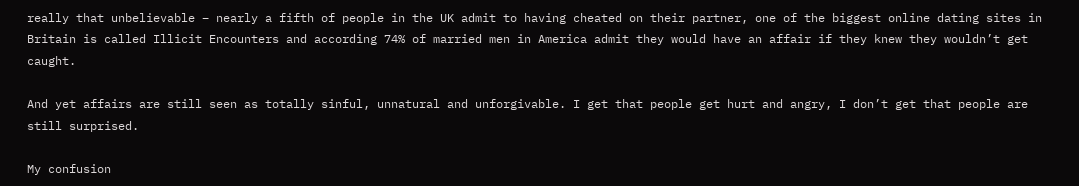really that unbelievable – nearly a fifth of people in the UK admit to having cheated on their partner, one of the biggest online dating sites in Britain is called Illicit Encounters and according 74% of married men in America admit they would have an affair if they knew they wouldn’t get caught.

And yet affairs are still seen as totally sinful, unnatural and unforgivable. I get that people get hurt and angry, I don’t get that people are still surprised.

My confusion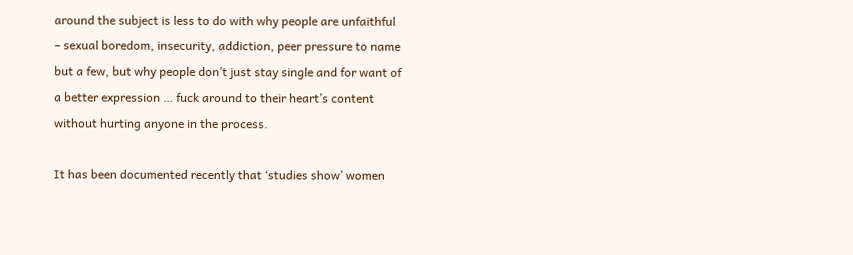around the subject is less to do with why people are unfaithful – sexual boredom, insecurity, addiction, peer pressure to name but a few, but why people don’t just stay single and for want of a better expression … fuck around to their heart’s content without hurting anyone in the process.

It has been documented recently that ‘studies show’ women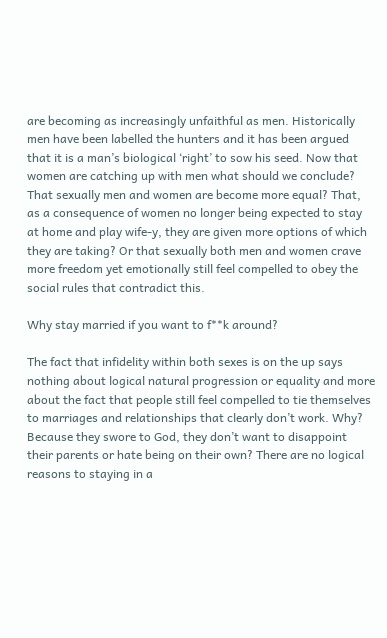are becoming as increasingly unfaithful as men. Historically men have been labelled the hunters and it has been argued that it is a man’s biological ‘right’ to sow his seed. Now that women are catching up with men what should we conclude? That sexually men and women are become more equal? That, as a consequence of women no longer being expected to stay at home and play wife-y, they are given more options of which they are taking? Or that sexually both men and women crave more freedom yet emotionally still feel compelled to obey the social rules that contradict this.

Why stay married if you want to f**k around?

The fact that infidelity within both sexes is on the up says nothing about logical natural progression or equality and more about the fact that people still feel compelled to tie themselves to marriages and relationships that clearly don’t work. Why? Because they swore to God, they don’t want to disappoint their parents or hate being on their own? There are no logical reasons to staying in a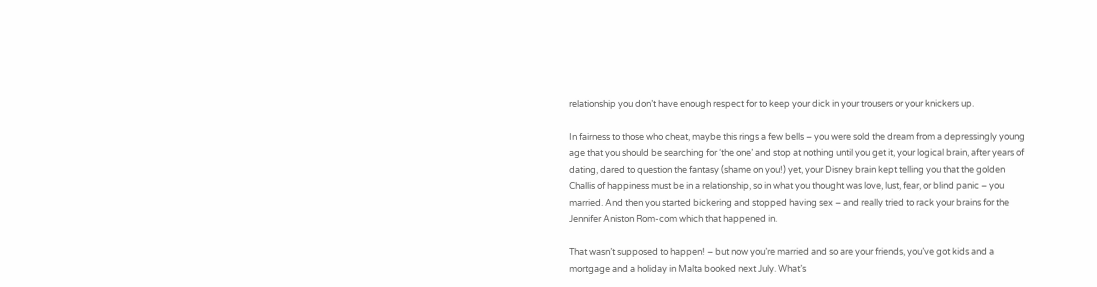relationship you don’t have enough respect for to keep your dick in your trousers or your knickers up.

In fairness to those who cheat, maybe this rings a few bells – you were sold the dream from a depressingly young age that you should be searching for ‘the one’ and stop at nothing until you get it, your logical brain, after years of dating, dared to question the fantasy (shame on you!) yet, your Disney brain kept telling you that the golden Challis of happiness must be in a relationship, so in what you thought was love, lust, fear, or blind panic – you married. And then you started bickering and stopped having sex – and really tried to rack your brains for the Jennifer Aniston Rom-com which that happened in.

That wasn’t supposed to happen! – but now you’re married and so are your friends, you’ve got kids and a mortgage and a holiday in Malta booked next July. What’s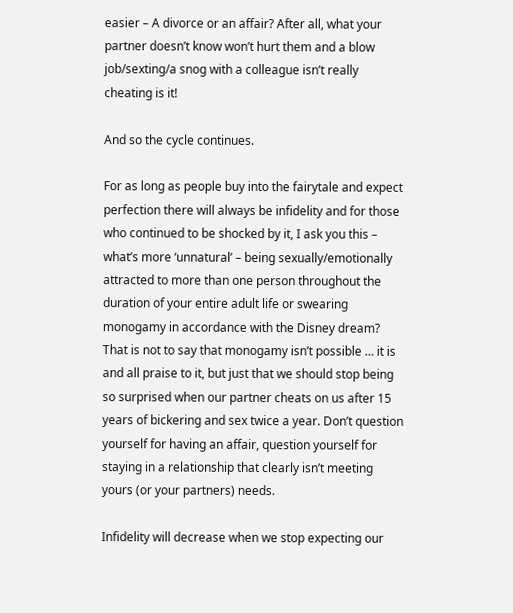easier – A divorce or an affair? After all, what your partner doesn’t know won’t hurt them and a blow job/sexting/a snog with a colleague isn’t really cheating is it!

And so the cycle continues.

For as long as people buy into the fairytale and expect perfection there will always be infidelity and for those who continued to be shocked by it, I ask you this – what’s more ‘unnatural’ – being sexually/emotionally attracted to more than one person throughout the duration of your entire adult life or swearing monogamy in accordance with the Disney dream? That is not to say that monogamy isn’t possible … it is and all praise to it, but just that we should stop being so surprised when our partner cheats on us after 15 years of bickering and sex twice a year. Don’t question yourself for having an affair, question yourself for staying in a relationship that clearly isn’t meeting yours (or your partners) needs.

Infidelity will decrease when we stop expecting our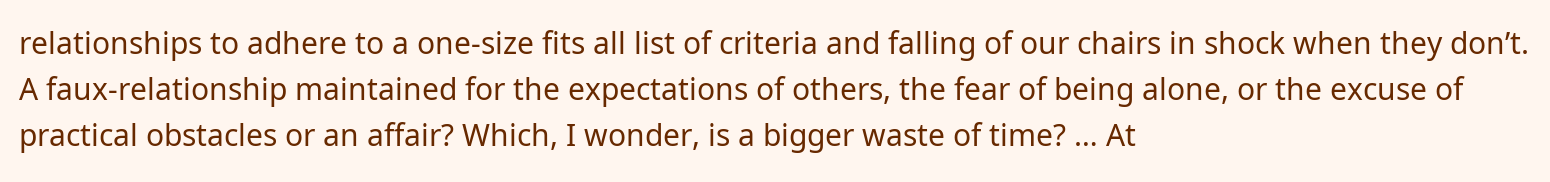relationships to adhere to a one-size fits all list of criteria and falling of our chairs in shock when they don’t.
A faux-relationship maintained for the expectations of others, the fear of being alone, or the excuse of practical obstacles or an affair? Which, I wonder, is a bigger waste of time? … At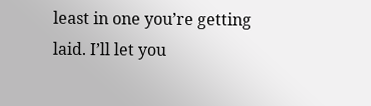least in one you’re getting laid. I’ll let you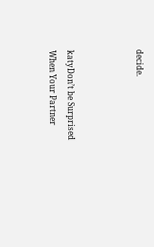decide.



katyDon’t be Surprised When Your Partner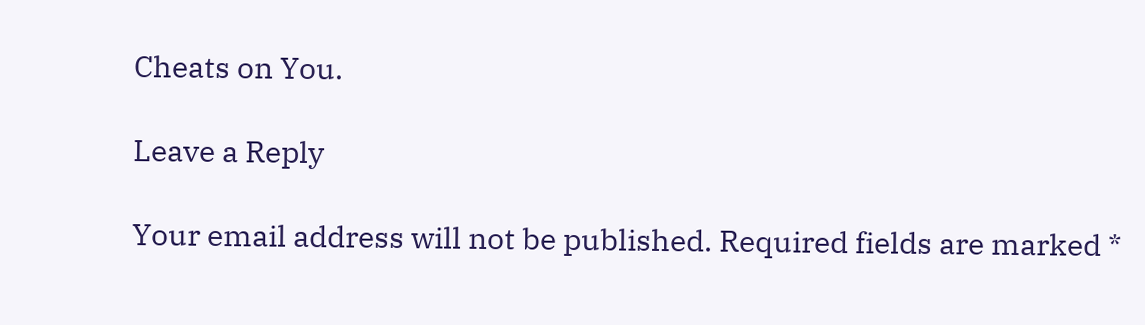Cheats on You.

Leave a Reply

Your email address will not be published. Required fields are marked *